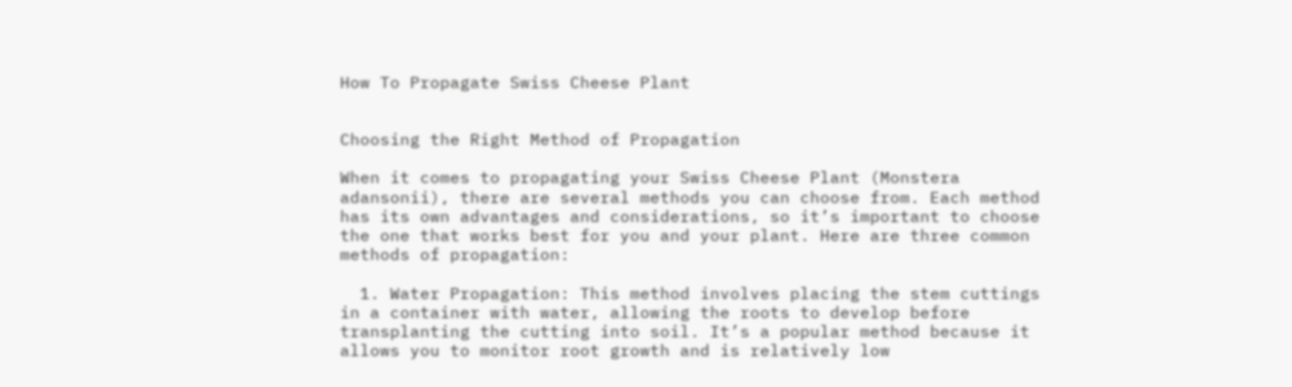How To Propagate Swiss Cheese Plant


Choosing the Right Method of Propagation

When it comes to propagating your Swiss Cheese Plant (Monstera adansonii), there are several methods you can choose from. Each method has its own advantages and considerations, so it’s important to choose the one that works best for you and your plant. Here are three common methods of propagation:

  1. Water Propagation: This method involves placing the stem cuttings in a container with water, allowing the roots to develop before transplanting the cutting into soil. It’s a popular method because it allows you to monitor root growth and is relatively low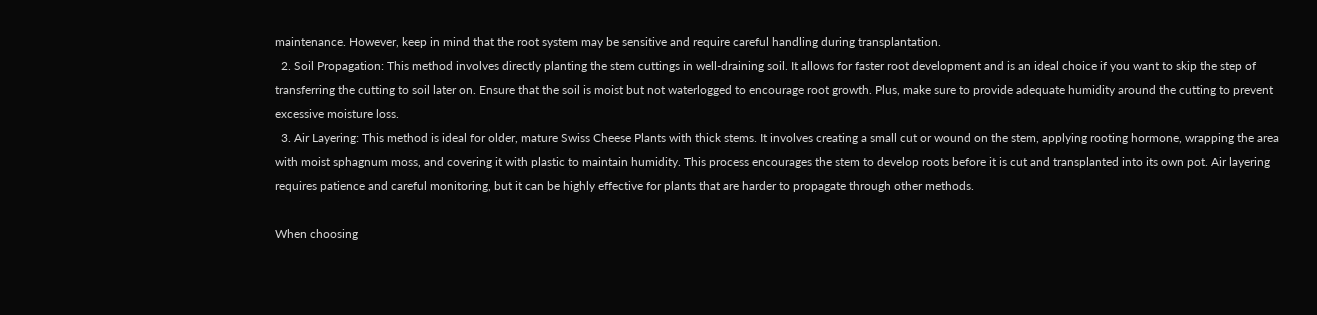maintenance. However, keep in mind that the root system may be sensitive and require careful handling during transplantation.
  2. Soil Propagation: This method involves directly planting the stem cuttings in well-draining soil. It allows for faster root development and is an ideal choice if you want to skip the step of transferring the cutting to soil later on. Ensure that the soil is moist but not waterlogged to encourage root growth. Plus, make sure to provide adequate humidity around the cutting to prevent excessive moisture loss.
  3. Air Layering: This method is ideal for older, mature Swiss Cheese Plants with thick stems. It involves creating a small cut or wound on the stem, applying rooting hormone, wrapping the area with moist sphagnum moss, and covering it with plastic to maintain humidity. This process encourages the stem to develop roots before it is cut and transplanted into its own pot. Air layering requires patience and careful monitoring, but it can be highly effective for plants that are harder to propagate through other methods.

When choosing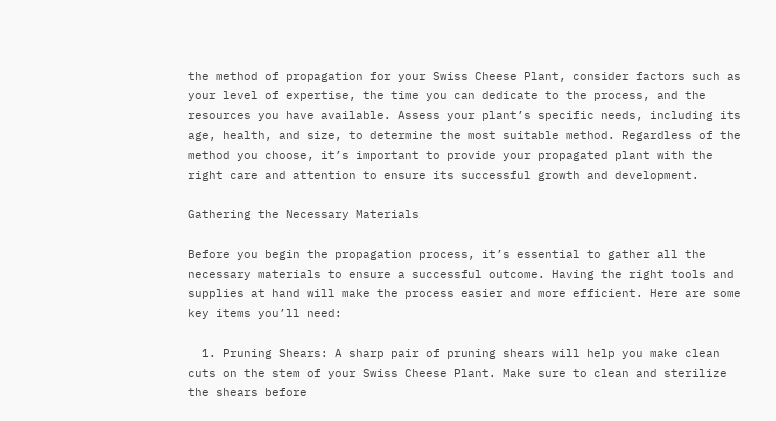the method of propagation for your Swiss Cheese Plant, consider factors such as your level of expertise, the time you can dedicate to the process, and the resources you have available. Assess your plant’s specific needs, including its age, health, and size, to determine the most suitable method. Regardless of the method you choose, it’s important to provide your propagated plant with the right care and attention to ensure its successful growth and development.

Gathering the Necessary Materials

Before you begin the propagation process, it’s essential to gather all the necessary materials to ensure a successful outcome. Having the right tools and supplies at hand will make the process easier and more efficient. Here are some key items you’ll need:

  1. Pruning Shears: A sharp pair of pruning shears will help you make clean cuts on the stem of your Swiss Cheese Plant. Make sure to clean and sterilize the shears before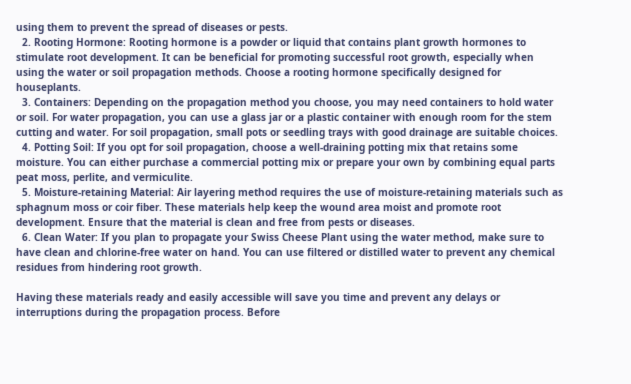using them to prevent the spread of diseases or pests.
  2. Rooting Hormone: Rooting hormone is a powder or liquid that contains plant growth hormones to stimulate root development. It can be beneficial for promoting successful root growth, especially when using the water or soil propagation methods. Choose a rooting hormone specifically designed for houseplants.
  3. Containers: Depending on the propagation method you choose, you may need containers to hold water or soil. For water propagation, you can use a glass jar or a plastic container with enough room for the stem cutting and water. For soil propagation, small pots or seedling trays with good drainage are suitable choices.
  4. Potting Soil: If you opt for soil propagation, choose a well-draining potting mix that retains some moisture. You can either purchase a commercial potting mix or prepare your own by combining equal parts peat moss, perlite, and vermiculite.
  5. Moisture-retaining Material: Air layering method requires the use of moisture-retaining materials such as sphagnum moss or coir fiber. These materials help keep the wound area moist and promote root development. Ensure that the material is clean and free from pests or diseases.
  6. Clean Water: If you plan to propagate your Swiss Cheese Plant using the water method, make sure to have clean and chlorine-free water on hand. You can use filtered or distilled water to prevent any chemical residues from hindering root growth.

Having these materials ready and easily accessible will save you time and prevent any delays or interruptions during the propagation process. Before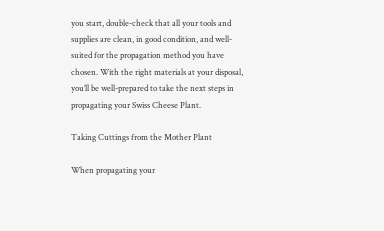you start, double-check that all your tools and supplies are clean, in good condition, and well-suited for the propagation method you have chosen. With the right materials at your disposal, you’ll be well-prepared to take the next steps in propagating your Swiss Cheese Plant.

Taking Cuttings from the Mother Plant

When propagating your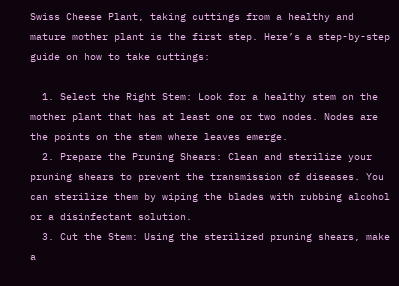Swiss Cheese Plant, taking cuttings from a healthy and mature mother plant is the first step. Here’s a step-by-step guide on how to take cuttings:

  1. Select the Right Stem: Look for a healthy stem on the mother plant that has at least one or two nodes. Nodes are the points on the stem where leaves emerge.
  2. Prepare the Pruning Shears: Clean and sterilize your pruning shears to prevent the transmission of diseases. You can sterilize them by wiping the blades with rubbing alcohol or a disinfectant solution.
  3. Cut the Stem: Using the sterilized pruning shears, make a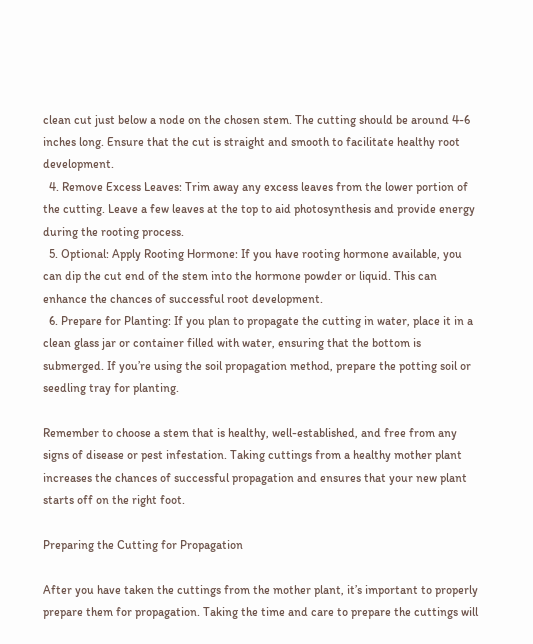clean cut just below a node on the chosen stem. The cutting should be around 4-6 inches long. Ensure that the cut is straight and smooth to facilitate healthy root development.
  4. Remove Excess Leaves: Trim away any excess leaves from the lower portion of the cutting. Leave a few leaves at the top to aid photosynthesis and provide energy during the rooting process.
  5. Optional: Apply Rooting Hormone: If you have rooting hormone available, you can dip the cut end of the stem into the hormone powder or liquid. This can enhance the chances of successful root development.
  6. Prepare for Planting: If you plan to propagate the cutting in water, place it in a clean glass jar or container filled with water, ensuring that the bottom is submerged. If you’re using the soil propagation method, prepare the potting soil or seedling tray for planting.

Remember to choose a stem that is healthy, well-established, and free from any signs of disease or pest infestation. Taking cuttings from a healthy mother plant increases the chances of successful propagation and ensures that your new plant starts off on the right foot.

Preparing the Cutting for Propagation

After you have taken the cuttings from the mother plant, it’s important to properly prepare them for propagation. Taking the time and care to prepare the cuttings will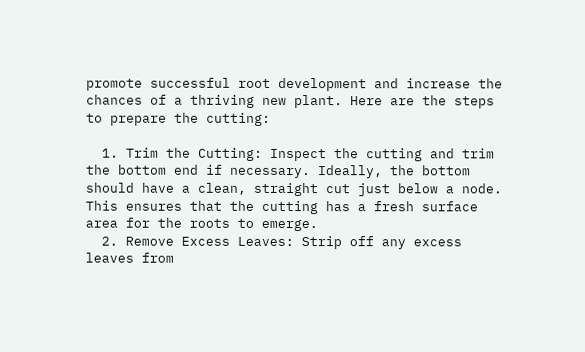promote successful root development and increase the chances of a thriving new plant. Here are the steps to prepare the cutting:

  1. Trim the Cutting: Inspect the cutting and trim the bottom end if necessary. Ideally, the bottom should have a clean, straight cut just below a node. This ensures that the cutting has a fresh surface area for the roots to emerge.
  2. Remove Excess Leaves: Strip off any excess leaves from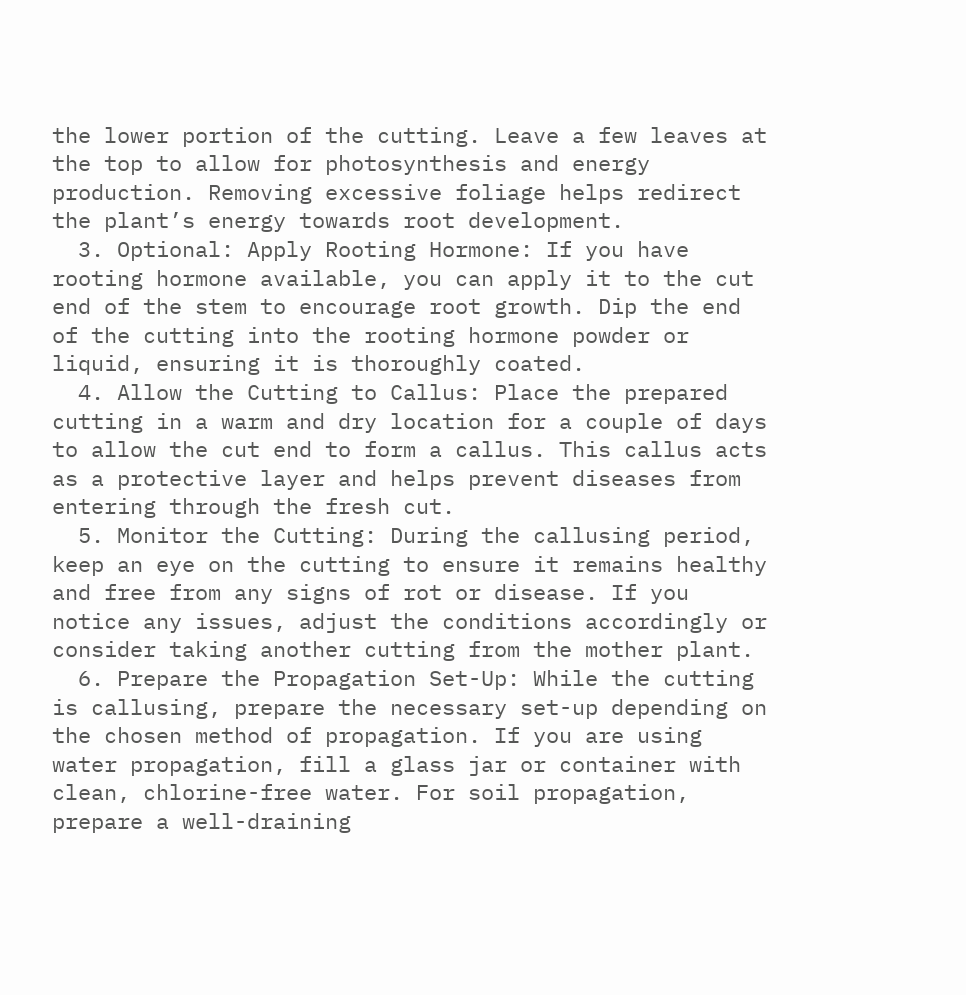the lower portion of the cutting. Leave a few leaves at the top to allow for photosynthesis and energy production. Removing excessive foliage helps redirect the plant’s energy towards root development.
  3. Optional: Apply Rooting Hormone: If you have rooting hormone available, you can apply it to the cut end of the stem to encourage root growth. Dip the end of the cutting into the rooting hormone powder or liquid, ensuring it is thoroughly coated.
  4. Allow the Cutting to Callus: Place the prepared cutting in a warm and dry location for a couple of days to allow the cut end to form a callus. This callus acts as a protective layer and helps prevent diseases from entering through the fresh cut.
  5. Monitor the Cutting: During the callusing period, keep an eye on the cutting to ensure it remains healthy and free from any signs of rot or disease. If you notice any issues, adjust the conditions accordingly or consider taking another cutting from the mother plant.
  6. Prepare the Propagation Set-Up: While the cutting is callusing, prepare the necessary set-up depending on the chosen method of propagation. If you are using water propagation, fill a glass jar or container with clean, chlorine-free water. For soil propagation, prepare a well-draining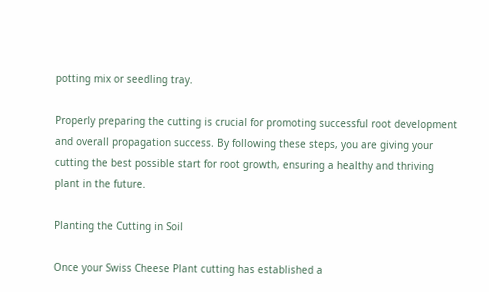potting mix or seedling tray.

Properly preparing the cutting is crucial for promoting successful root development and overall propagation success. By following these steps, you are giving your cutting the best possible start for root growth, ensuring a healthy and thriving plant in the future.

Planting the Cutting in Soil

Once your Swiss Cheese Plant cutting has established a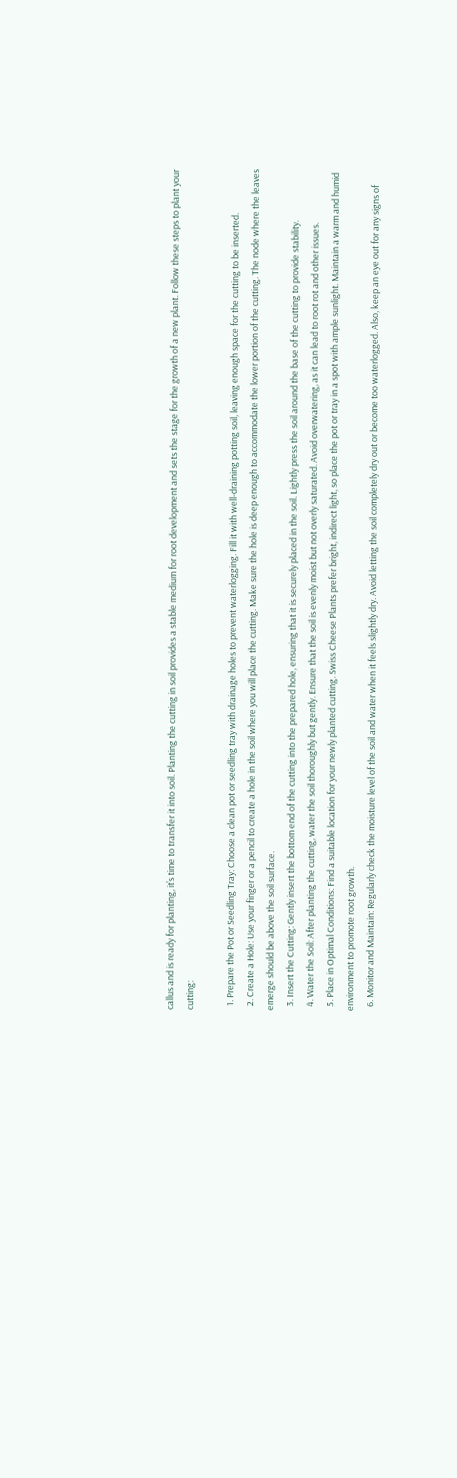callus and is ready for planting, it’s time to transfer it into soil. Planting the cutting in soil provides a stable medium for root development and sets the stage for the growth of a new plant. Follow these steps to plant your cutting:

  1. Prepare the Pot or Seedling Tray: Choose a clean pot or seedling tray with drainage holes to prevent waterlogging. Fill it with well-draining potting soil, leaving enough space for the cutting to be inserted.
  2. Create a Hole: Use your finger or a pencil to create a hole in the soil where you will place the cutting. Make sure the hole is deep enough to accommodate the lower portion of the cutting. The node where the leaves emerge should be above the soil surface.
  3. Insert the Cutting: Gently insert the bottom end of the cutting into the prepared hole, ensuring that it is securely placed in the soil. Lightly press the soil around the base of the cutting to provide stability.
  4. Water the Soil: After planting the cutting, water the soil thoroughly but gently. Ensure that the soil is evenly moist but not overly saturated. Avoid overwatering, as it can lead to root rot and other issues.
  5. Place in Optimal Conditions: Find a suitable location for your newly planted cutting. Swiss Cheese Plants prefer bright, indirect light, so place the pot or tray in a spot with ample sunlight. Maintain a warm and humid environment to promote root growth.
  6. Monitor and Maintain: Regularly check the moisture level of the soil and water when it feels slightly dry. Avoid letting the soil completely dry out or become too waterlogged. Also, keep an eye out for any signs of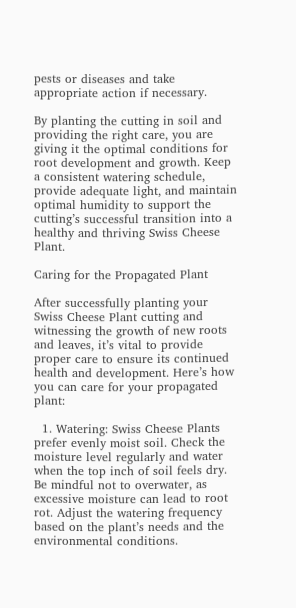pests or diseases and take appropriate action if necessary.

By planting the cutting in soil and providing the right care, you are giving it the optimal conditions for root development and growth. Keep a consistent watering schedule, provide adequate light, and maintain optimal humidity to support the cutting’s successful transition into a healthy and thriving Swiss Cheese Plant.

Caring for the Propagated Plant

After successfully planting your Swiss Cheese Plant cutting and witnessing the growth of new roots and leaves, it’s vital to provide proper care to ensure its continued health and development. Here’s how you can care for your propagated plant:

  1. Watering: Swiss Cheese Plants prefer evenly moist soil. Check the moisture level regularly and water when the top inch of soil feels dry. Be mindful not to overwater, as excessive moisture can lead to root rot. Adjust the watering frequency based on the plant’s needs and the environmental conditions.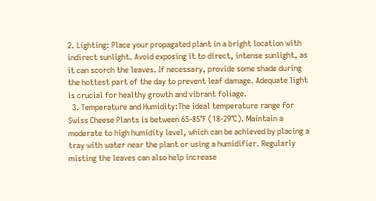2. Lighting: Place your propagated plant in a bright location with indirect sunlight. Avoid exposing it to direct, intense sunlight, as it can scorch the leaves. If necessary, provide some shade during the hottest part of the day to prevent leaf damage. Adequate light is crucial for healthy growth and vibrant foliage.
  3. Temperature and Humidity:The ideal temperature range for Swiss Cheese Plants is between 65-85°F (18-29°C). Maintain a moderate to high humidity level, which can be achieved by placing a tray with water near the plant or using a humidifier. Regularly misting the leaves can also help increase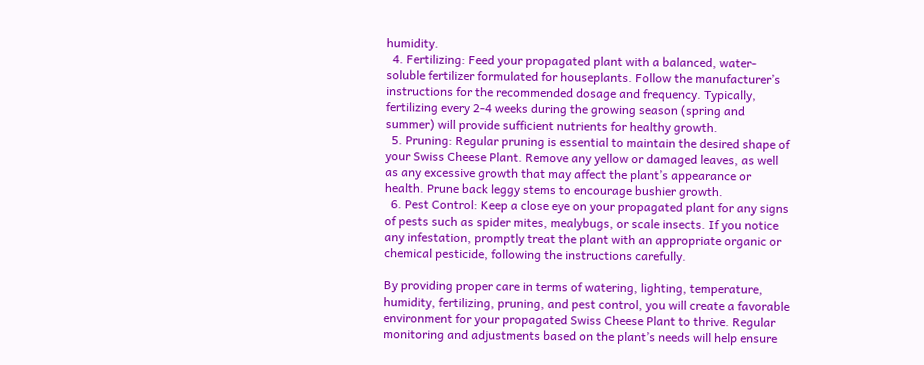humidity.
  4. Fertilizing: Feed your propagated plant with a balanced, water-soluble fertilizer formulated for houseplants. Follow the manufacturer’s instructions for the recommended dosage and frequency. Typically, fertilizing every 2-4 weeks during the growing season (spring and summer) will provide sufficient nutrients for healthy growth.
  5. Pruning: Regular pruning is essential to maintain the desired shape of your Swiss Cheese Plant. Remove any yellow or damaged leaves, as well as any excessive growth that may affect the plant’s appearance or health. Prune back leggy stems to encourage bushier growth.
  6. Pest Control: Keep a close eye on your propagated plant for any signs of pests such as spider mites, mealybugs, or scale insects. If you notice any infestation, promptly treat the plant with an appropriate organic or chemical pesticide, following the instructions carefully.

By providing proper care in terms of watering, lighting, temperature, humidity, fertilizing, pruning, and pest control, you will create a favorable environment for your propagated Swiss Cheese Plant to thrive. Regular monitoring and adjustments based on the plant’s needs will help ensure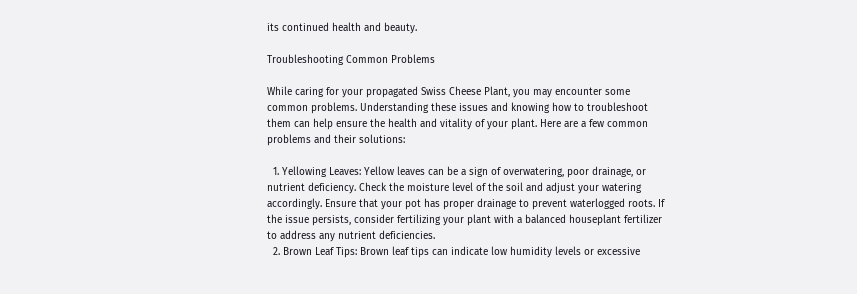its continued health and beauty.

Troubleshooting Common Problems

While caring for your propagated Swiss Cheese Plant, you may encounter some common problems. Understanding these issues and knowing how to troubleshoot them can help ensure the health and vitality of your plant. Here are a few common problems and their solutions:

  1. Yellowing Leaves: Yellow leaves can be a sign of overwatering, poor drainage, or nutrient deficiency. Check the moisture level of the soil and adjust your watering accordingly. Ensure that your pot has proper drainage to prevent waterlogged roots. If the issue persists, consider fertilizing your plant with a balanced houseplant fertilizer to address any nutrient deficiencies.
  2. Brown Leaf Tips: Brown leaf tips can indicate low humidity levels or excessive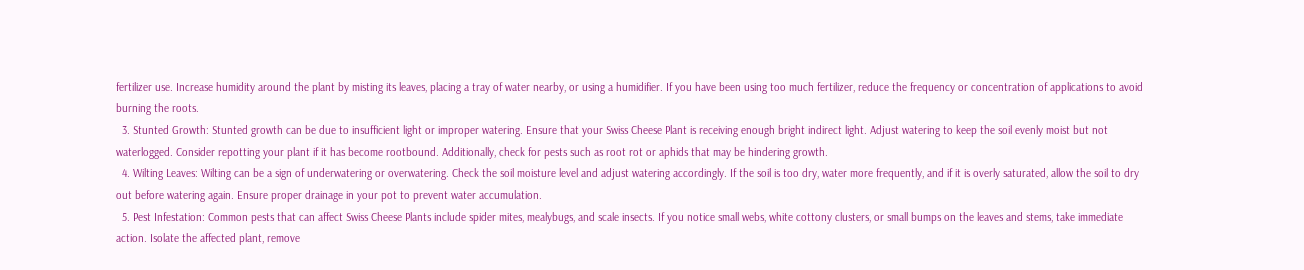fertilizer use. Increase humidity around the plant by misting its leaves, placing a tray of water nearby, or using a humidifier. If you have been using too much fertilizer, reduce the frequency or concentration of applications to avoid burning the roots.
  3. Stunted Growth: Stunted growth can be due to insufficient light or improper watering. Ensure that your Swiss Cheese Plant is receiving enough bright indirect light. Adjust watering to keep the soil evenly moist but not waterlogged. Consider repotting your plant if it has become rootbound. Additionally, check for pests such as root rot or aphids that may be hindering growth.
  4. Wilting Leaves: Wilting can be a sign of underwatering or overwatering. Check the soil moisture level and adjust watering accordingly. If the soil is too dry, water more frequently, and if it is overly saturated, allow the soil to dry out before watering again. Ensure proper drainage in your pot to prevent water accumulation.
  5. Pest Infestation: Common pests that can affect Swiss Cheese Plants include spider mites, mealybugs, and scale insects. If you notice small webs, white cottony clusters, or small bumps on the leaves and stems, take immediate action. Isolate the affected plant, remove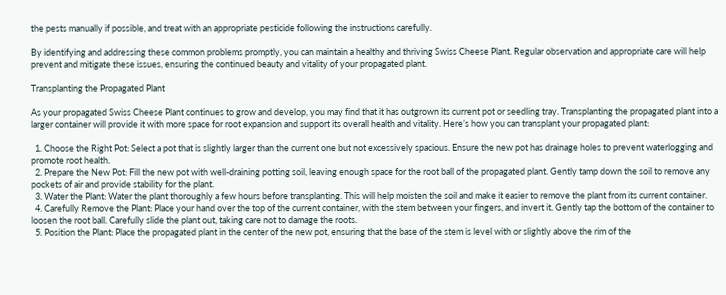the pests manually if possible, and treat with an appropriate pesticide following the instructions carefully.

By identifying and addressing these common problems promptly, you can maintain a healthy and thriving Swiss Cheese Plant. Regular observation and appropriate care will help prevent and mitigate these issues, ensuring the continued beauty and vitality of your propagated plant.

Transplanting the Propagated Plant

As your propagated Swiss Cheese Plant continues to grow and develop, you may find that it has outgrown its current pot or seedling tray. Transplanting the propagated plant into a larger container will provide it with more space for root expansion and support its overall health and vitality. Here’s how you can transplant your propagated plant:

  1. Choose the Right Pot: Select a pot that is slightly larger than the current one but not excessively spacious. Ensure the new pot has drainage holes to prevent waterlogging and promote root health.
  2. Prepare the New Pot: Fill the new pot with well-draining potting soil, leaving enough space for the root ball of the propagated plant. Gently tamp down the soil to remove any pockets of air and provide stability for the plant.
  3. Water the Plant: Water the plant thoroughly a few hours before transplanting. This will help moisten the soil and make it easier to remove the plant from its current container.
  4. Carefully Remove the Plant: Place your hand over the top of the current container, with the stem between your fingers, and invert it. Gently tap the bottom of the container to loosen the root ball. Carefully slide the plant out, taking care not to damage the roots.
  5. Position the Plant: Place the propagated plant in the center of the new pot, ensuring that the base of the stem is level with or slightly above the rim of the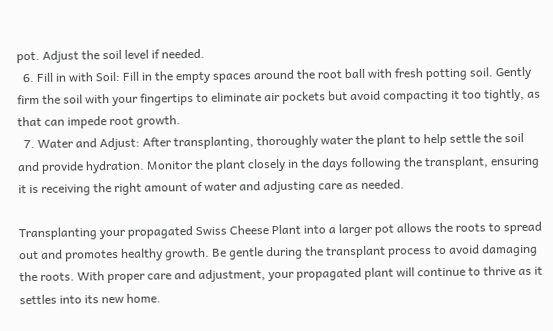pot. Adjust the soil level if needed.
  6. Fill in with Soil: Fill in the empty spaces around the root ball with fresh potting soil. Gently firm the soil with your fingertips to eliminate air pockets but avoid compacting it too tightly, as that can impede root growth.
  7. Water and Adjust: After transplanting, thoroughly water the plant to help settle the soil and provide hydration. Monitor the plant closely in the days following the transplant, ensuring it is receiving the right amount of water and adjusting care as needed.

Transplanting your propagated Swiss Cheese Plant into a larger pot allows the roots to spread out and promotes healthy growth. Be gentle during the transplant process to avoid damaging the roots. With proper care and adjustment, your propagated plant will continue to thrive as it settles into its new home.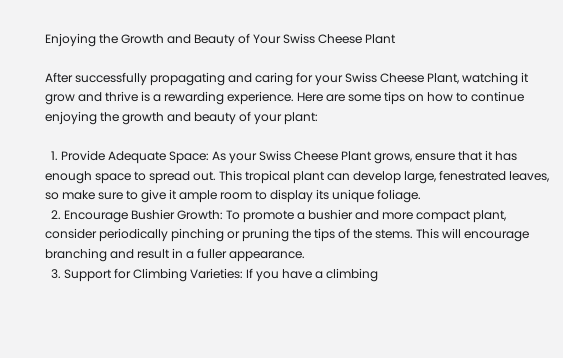Enjoying the Growth and Beauty of Your Swiss Cheese Plant

After successfully propagating and caring for your Swiss Cheese Plant, watching it grow and thrive is a rewarding experience. Here are some tips on how to continue enjoying the growth and beauty of your plant:

  1. Provide Adequate Space: As your Swiss Cheese Plant grows, ensure that it has enough space to spread out. This tropical plant can develop large, fenestrated leaves, so make sure to give it ample room to display its unique foliage.
  2. Encourage Bushier Growth: To promote a bushier and more compact plant, consider periodically pinching or pruning the tips of the stems. This will encourage branching and result in a fuller appearance.
  3. Support for Climbing Varieties: If you have a climbing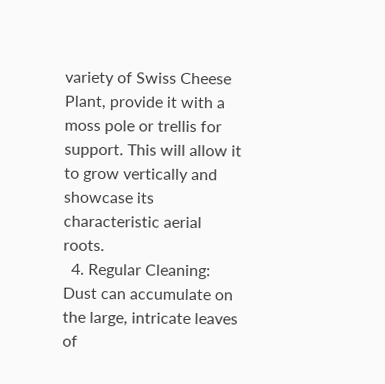variety of Swiss Cheese Plant, provide it with a moss pole or trellis for support. This will allow it to grow vertically and showcase its characteristic aerial roots.
  4. Regular Cleaning: Dust can accumulate on the large, intricate leaves of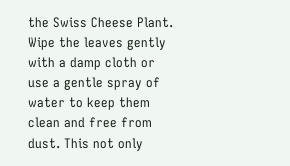the Swiss Cheese Plant. Wipe the leaves gently with a damp cloth or use a gentle spray of water to keep them clean and free from dust. This not only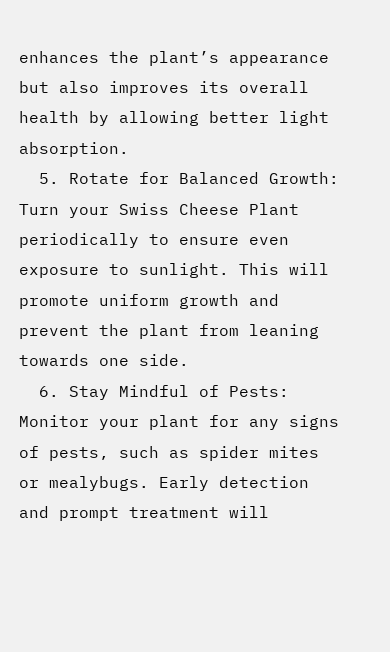enhances the plant’s appearance but also improves its overall health by allowing better light absorption.
  5. Rotate for Balanced Growth: Turn your Swiss Cheese Plant periodically to ensure even exposure to sunlight. This will promote uniform growth and prevent the plant from leaning towards one side.
  6. Stay Mindful of Pests: Monitor your plant for any signs of pests, such as spider mites or mealybugs. Early detection and prompt treatment will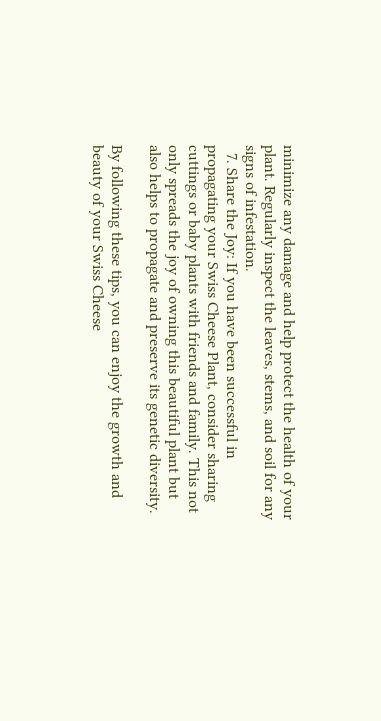minimize any damage and help protect the health of your plant. Regularly inspect the leaves, stems, and soil for any signs of infestation.
  7. Share the Joy: If you have been successful in propagating your Swiss Cheese Plant, consider sharing cuttings or baby plants with friends and family. This not only spreads the joy of owning this beautiful plant but also helps to propagate and preserve its genetic diversity.

By following these tips, you can enjoy the growth and beauty of your Swiss Cheese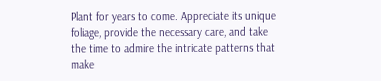Plant for years to come. Appreciate its unique foliage, provide the necessary care, and take the time to admire the intricate patterns that make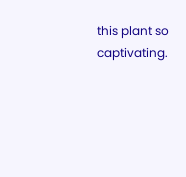this plant so captivating.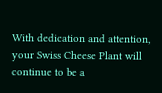With dedication and attention, your Swiss Cheese Plant will continue to be a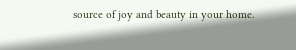source of joy and beauty in your home.